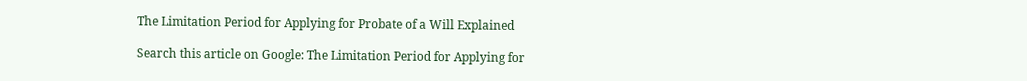The Limitation Period for Applying for Probate of a Will Explained

Search this article on Google: The Limitation Period for Applying for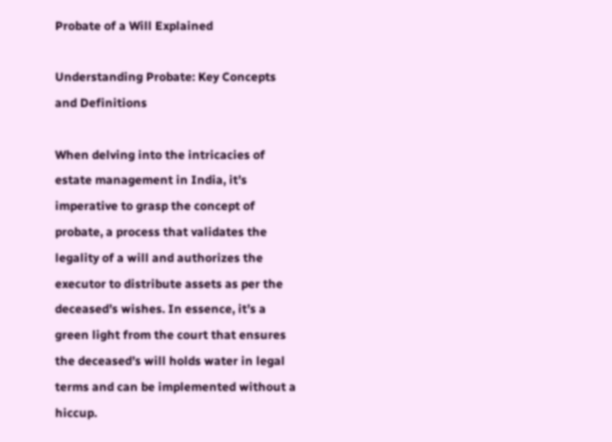Probate of a Will Explained

Understanding Probate: Key Concepts and Definitions

When delving into the intricacies of estate management in India, it’s imperative to grasp the concept of probate, a process that validates the legality of a will and authorizes the executor to distribute assets as per the deceased’s wishes. In essence, it’s a green light from the court that ensures the deceased’s will holds water in legal terms and can be implemented without a hiccup.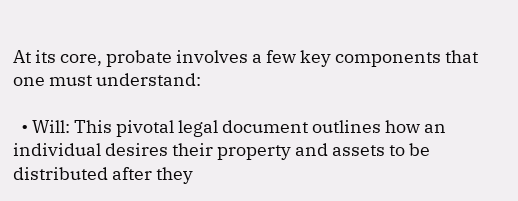At its core, probate involves a few key components that one must understand:

  • Will: This pivotal legal document outlines how an individual desires their property and assets to be distributed after they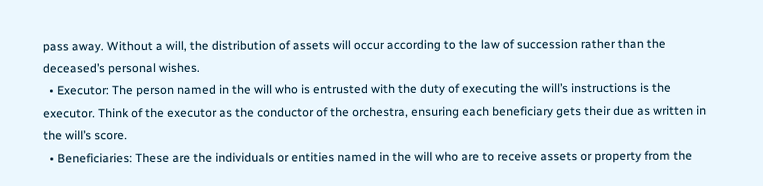pass away. Without a will, the distribution of assets will occur according to the law of succession rather than the deceased’s personal wishes.
  • Executor: The person named in the will who is entrusted with the duty of executing the will’s instructions is the executor. Think of the executor as the conductor of the orchestra, ensuring each beneficiary gets their due as written in the will’s score.
  • Beneficiaries: These are the individuals or entities named in the will who are to receive assets or property from the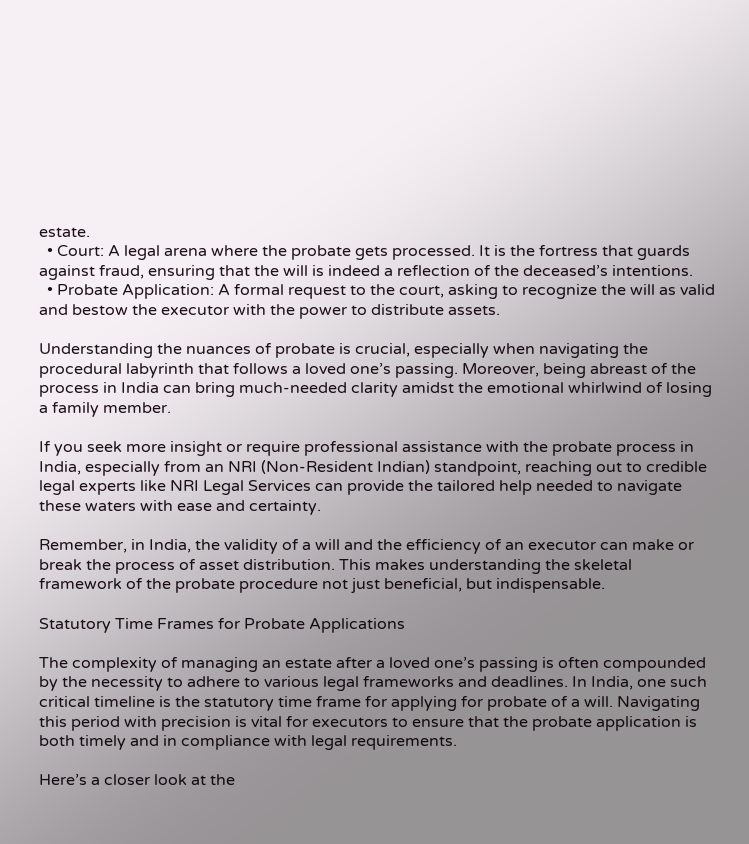estate.
  • Court: A legal arena where the probate gets processed. It is the fortress that guards against fraud, ensuring that the will is indeed a reflection of the deceased’s intentions.
  • Probate Application: A formal request to the court, asking to recognize the will as valid and bestow the executor with the power to distribute assets.

Understanding the nuances of probate is crucial, especially when navigating the procedural labyrinth that follows a loved one’s passing. Moreover, being abreast of the process in India can bring much-needed clarity amidst the emotional whirlwind of losing a family member.

If you seek more insight or require professional assistance with the probate process in India, especially from an NRI (Non-Resident Indian) standpoint, reaching out to credible legal experts like NRI Legal Services can provide the tailored help needed to navigate these waters with ease and certainty.

Remember, in India, the validity of a will and the efficiency of an executor can make or break the process of asset distribution. This makes understanding the skeletal framework of the probate procedure not just beneficial, but indispensable.

Statutory Time Frames for Probate Applications

The complexity of managing an estate after a loved one’s passing is often compounded by the necessity to adhere to various legal frameworks and deadlines. In India, one such critical timeline is the statutory time frame for applying for probate of a will. Navigating this period with precision is vital for executors to ensure that the probate application is both timely and in compliance with legal requirements.

Here’s a closer look at the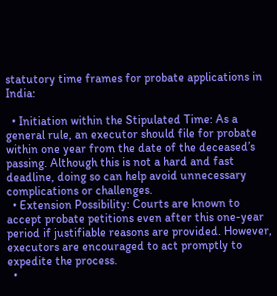statutory time frames for probate applications in India:

  • Initiation within the Stipulated Time: As a general rule, an executor should file for probate within one year from the date of the deceased’s passing. Although this is not a hard and fast deadline, doing so can help avoid unnecessary complications or challenges.
  • Extension Possibility: Courts are known to accept probate petitions even after this one-year period if justifiable reasons are provided. However, executors are encouraged to act promptly to expedite the process.
  •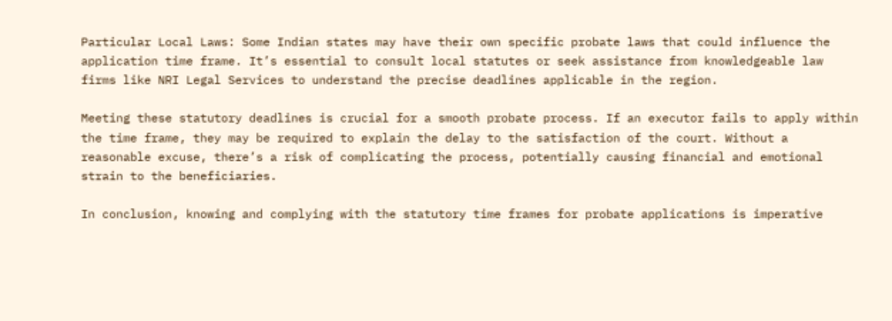Particular Local Laws: Some Indian states may have their own specific probate laws that could influence the application time frame. It’s essential to consult local statutes or seek assistance from knowledgeable law firms like NRI Legal Services to understand the precise deadlines applicable in the region.

Meeting these statutory deadlines is crucial for a smooth probate process. If an executor fails to apply within the time frame, they may be required to explain the delay to the satisfaction of the court. Without a reasonable excuse, there’s a risk of complicating the process, potentially causing financial and emotional strain to the beneficiaries.

In conclusion, knowing and complying with the statutory time frames for probate applications is imperative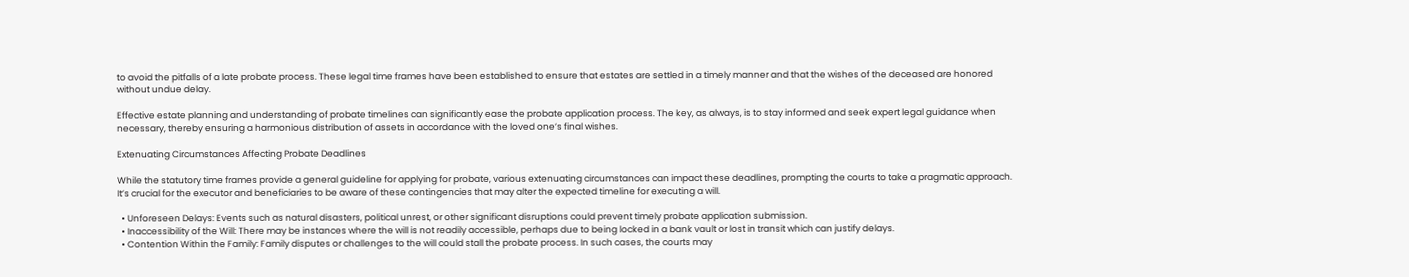to avoid the pitfalls of a late probate process. These legal time frames have been established to ensure that estates are settled in a timely manner and that the wishes of the deceased are honored without undue delay.

Effective estate planning and understanding of probate timelines can significantly ease the probate application process. The key, as always, is to stay informed and seek expert legal guidance when necessary, thereby ensuring a harmonious distribution of assets in accordance with the loved one’s final wishes.

Extenuating Circumstances Affecting Probate Deadlines

While the statutory time frames provide a general guideline for applying for probate, various extenuating circumstances can impact these deadlines, prompting the courts to take a pragmatic approach. It’s crucial for the executor and beneficiaries to be aware of these contingencies that may alter the expected timeline for executing a will.

  • Unforeseen Delays: Events such as natural disasters, political unrest, or other significant disruptions could prevent timely probate application submission.
  • Inaccessibility of the Will: There may be instances where the will is not readily accessible, perhaps due to being locked in a bank vault or lost in transit which can justify delays.
  • Contention Within the Family: Family disputes or challenges to the will could stall the probate process. In such cases, the courts may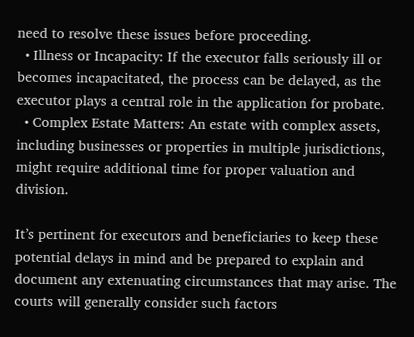need to resolve these issues before proceeding.
  • Illness or Incapacity: If the executor falls seriously ill or becomes incapacitated, the process can be delayed, as the executor plays a central role in the application for probate.
  • Complex Estate Matters: An estate with complex assets, including businesses or properties in multiple jurisdictions, might require additional time for proper valuation and division.

It’s pertinent for executors and beneficiaries to keep these potential delays in mind and be prepared to explain and document any extenuating circumstances that may arise. The courts will generally consider such factors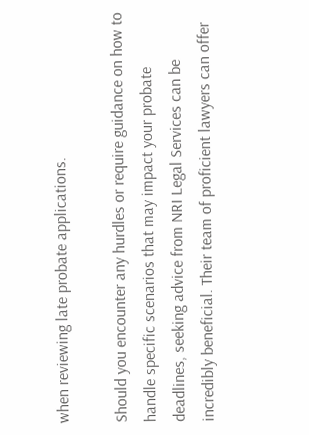when reviewing late probate applications.

Should you encounter any hurdles or require guidance on how to handle specific scenarios that may impact your probate deadlines, seeking advice from NRI Legal Services can be incredibly beneficial. Their team of proficient lawyers can offer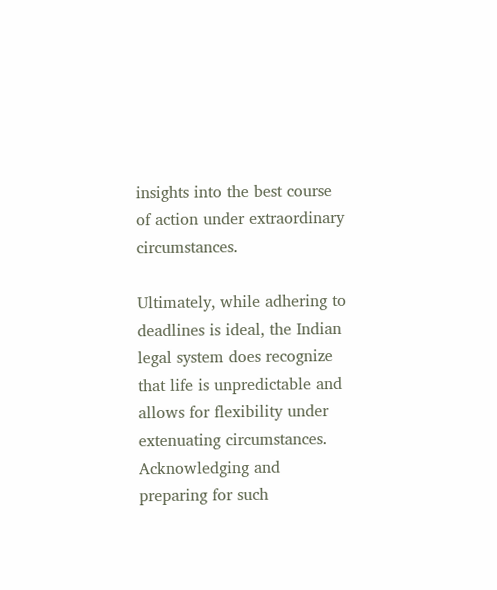insights into the best course of action under extraordinary circumstances.

Ultimately, while adhering to deadlines is ideal, the Indian legal system does recognize that life is unpredictable and allows for flexibility under extenuating circumstances. Acknowledging and preparing for such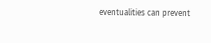eventualities can prevent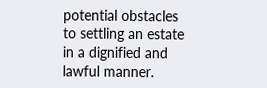potential obstacles to settling an estate in a dignified and lawful manner.